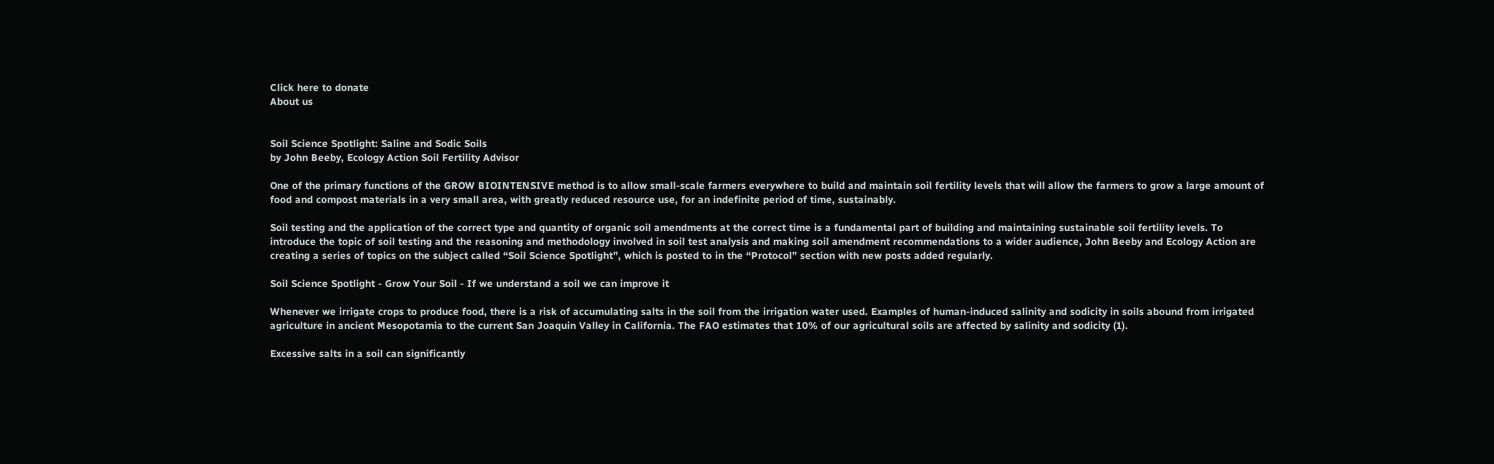Click here to donate
About us


Soil Science Spotlight: Saline and Sodic Soils
by John Beeby, Ecology Action Soil Fertility Advisor

One of the primary functions of the GROW BIOINTENSIVE method is to allow small-scale farmers everywhere to build and maintain soil fertility levels that will allow the farmers to grow a large amount of food and compost materials in a very small area, with greatly reduced resource use, for an indefinite period of time, sustainably.

Soil testing and the application of the correct type and quantity of organic soil amendments at the correct time is a fundamental part of building and maintaining sustainable soil fertility levels. To introduce the topic of soil testing and the reasoning and methodology involved in soil test analysis and making soil amendment recommendations to a wider audience, John Beeby and Ecology Action are creating a series of topics on the subject called “Soil Science Spotlight”, which is posted to in the “Protocol” section with new posts added regularly.

Soil Science Spotlight - Grow Your Soil - If we understand a soil we can improve it

Whenever we irrigate crops to produce food, there is a risk of accumulating salts in the soil from the irrigation water used. Examples of human-induced salinity and sodicity in soils abound from irrigated agriculture in ancient Mesopotamia to the current San Joaquin Valley in California. The FAO estimates that 10% of our agricultural soils are affected by salinity and sodicity (1).

Excessive salts in a soil can significantly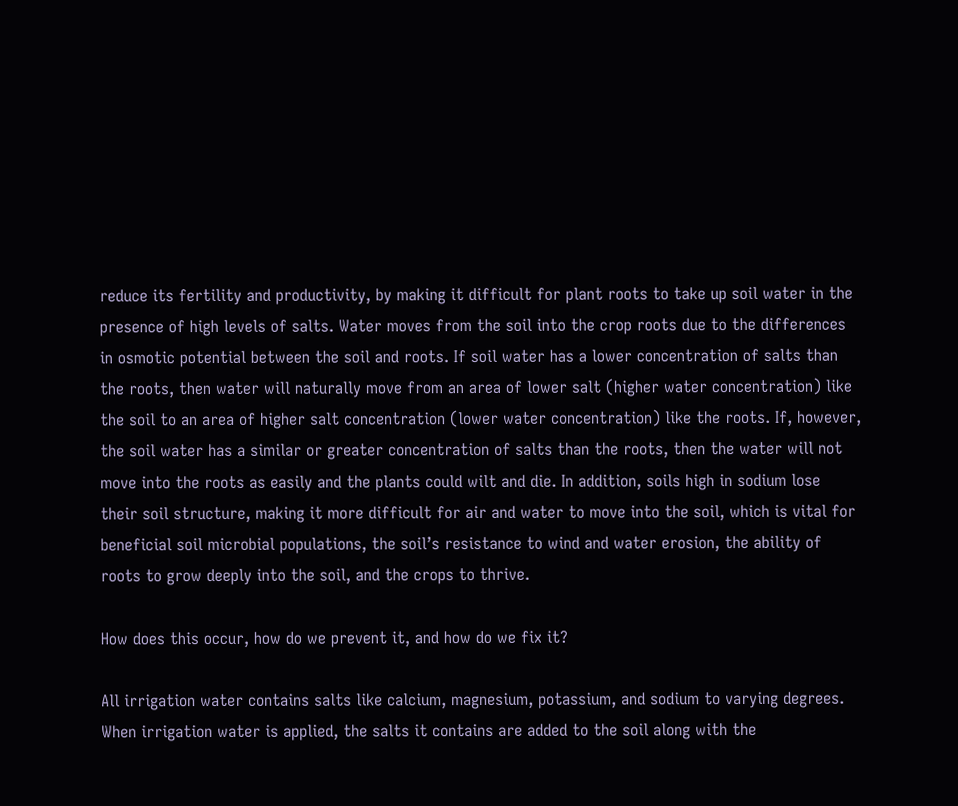reduce its fertility and productivity, by making it difficult for plant roots to take up soil water in the presence of high levels of salts. Water moves from the soil into the crop roots due to the differences in osmotic potential between the soil and roots. If soil water has a lower concentration of salts than the roots, then water will naturally move from an area of lower salt (higher water concentration) like the soil to an area of higher salt concentration (lower water concentration) like the roots. If, however, the soil water has a similar or greater concentration of salts than the roots, then the water will not move into the roots as easily and the plants could wilt and die. In addition, soils high in sodium lose their soil structure, making it more difficult for air and water to move into the soil, which is vital for beneficial soil microbial populations, the soil’s resistance to wind and water erosion, the ability of roots to grow deeply into the soil, and the crops to thrive.

How does this occur, how do we prevent it, and how do we fix it?

All irrigation water contains salts like calcium, magnesium, potassium, and sodium to varying degrees. When irrigation water is applied, the salts it contains are added to the soil along with the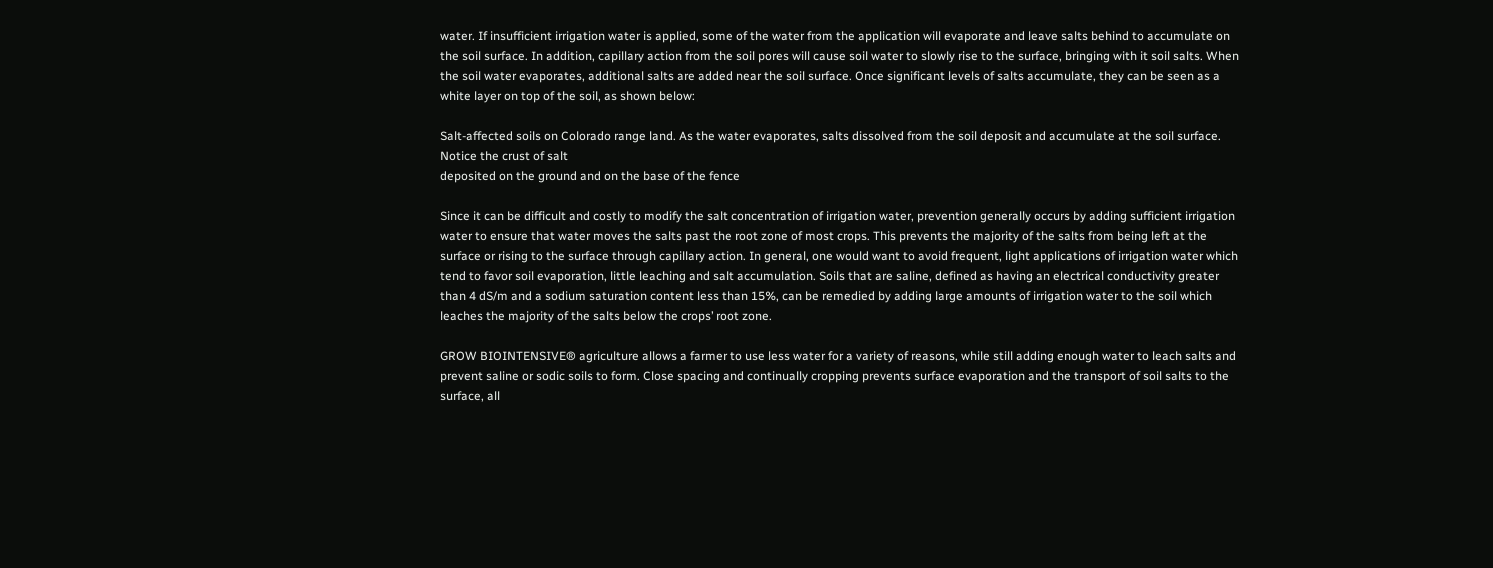water. If insufficient irrigation water is applied, some of the water from the application will evaporate and leave salts behind to accumulate on the soil surface. In addition, capillary action from the soil pores will cause soil water to slowly rise to the surface, bringing with it soil salts. When the soil water evaporates, additional salts are added near the soil surface. Once significant levels of salts accumulate, they can be seen as a white layer on top of the soil, as shown below:

Salt-affected soils on Colorado range land. As the water evaporates, salts dissolved from the soil deposit and accumulate at the soil surface. Notice the crust of salt
deposited on the ground and on the base of the fence

Since it can be difficult and costly to modify the salt concentration of irrigation water, prevention generally occurs by adding sufficient irrigation water to ensure that water moves the salts past the root zone of most crops. This prevents the majority of the salts from being left at the surface or rising to the surface through capillary action. In general, one would want to avoid frequent, light applications of irrigation water which tend to favor soil evaporation, little leaching and salt accumulation. Soils that are saline, defined as having an electrical conductivity greater than 4 dS/m and a sodium saturation content less than 15%, can be remedied by adding large amounts of irrigation water to the soil which leaches the majority of the salts below the crops’ root zone.

GROW BIOINTENSIVE® agriculture allows a farmer to use less water for a variety of reasons, while still adding enough water to leach salts and prevent saline or sodic soils to form. Close spacing and continually cropping prevents surface evaporation and the transport of soil salts to the surface, all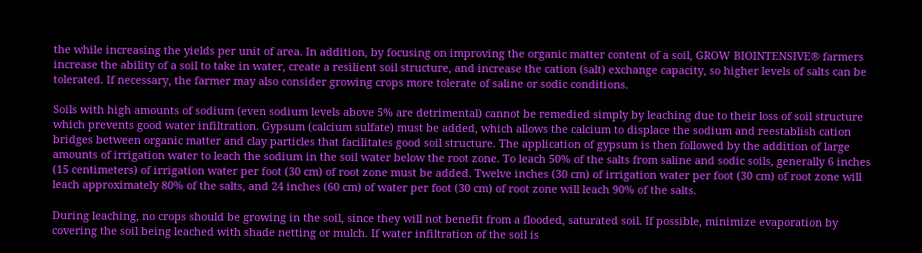the while increasing the yields per unit of area. In addition, by focusing on improving the organic matter content of a soil, GROW BIOINTENSIVE® farmers increase the ability of a soil to take in water, create a resilient soil structure, and increase the cation (salt) exchange capacity, so higher levels of salts can be tolerated. If necessary, the farmer may also consider growing crops more tolerate of saline or sodic conditions.

Soils with high amounts of sodium (even sodium levels above 5% are detrimental) cannot be remedied simply by leaching due to their loss of soil structure which prevents good water infiltration. Gypsum (calcium sulfate) must be added, which allows the calcium to displace the sodium and reestablish cation bridges between organic matter and clay particles that facilitates good soil structure. The application of gypsum is then followed by the addition of large amounts of irrigation water to leach the sodium in the soil water below the root zone. To leach 50% of the salts from saline and sodic soils, generally 6 inches (15 centimeters) of irrigation water per foot (30 cm) of root zone must be added. Twelve inches (30 cm) of irrigation water per foot (30 cm) of root zone will leach approximately 80% of the salts, and 24 inches (60 cm) of water per foot (30 cm) of root zone will leach 90% of the salts.

During leaching, no crops should be growing in the soil, since they will not benefit from a flooded, saturated soil. If possible, minimize evaporation by covering the soil being leached with shade netting or mulch. If water infiltration of the soil is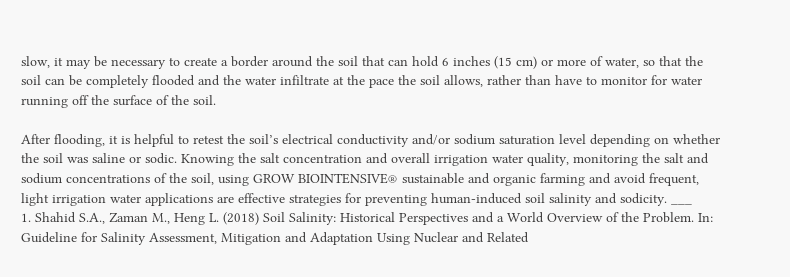slow, it may be necessary to create a border around the soil that can hold 6 inches (15 cm) or more of water, so that the soil can be completely flooded and the water infiltrate at the pace the soil allows, rather than have to monitor for water running off the surface of the soil.

After flooding, it is helpful to retest the soil’s electrical conductivity and/or sodium saturation level depending on whether the soil was saline or sodic. Knowing the salt concentration and overall irrigation water quality, monitoring the salt and sodium concentrations of the soil, using GROW BIOINTENSIVE® sustainable and organic farming and avoid frequent, light irrigation water applications are effective strategies for preventing human-induced soil salinity and sodicity. ___
1. Shahid S.A., Zaman M., Heng L. (2018) Soil Salinity: Historical Perspectives and a World Overview of the Problem. In: Guideline for Salinity Assessment, Mitigation and Adaptation Using Nuclear and Related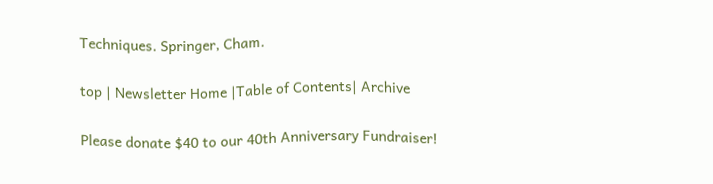Techniques. Springer, Cham.

top | Newsletter Home |Table of Contents| Archive

Please donate $40 to our 40th Anniversary Fundraiser!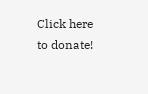Click here to donate!